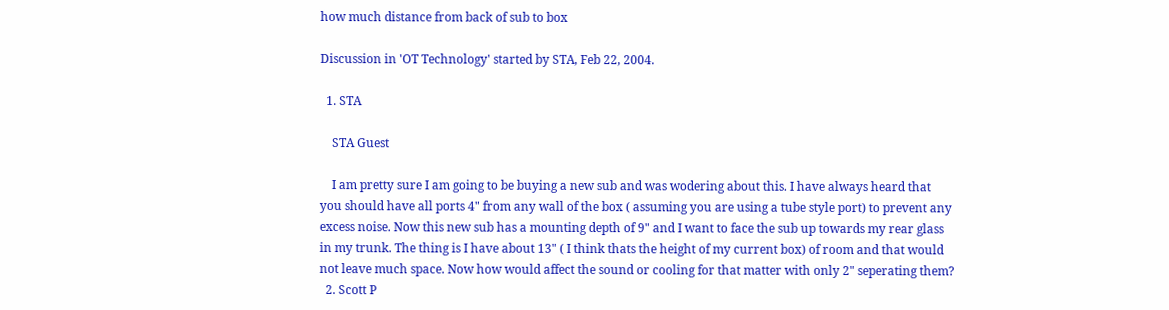how much distance from back of sub to box

Discussion in 'OT Technology' started by STA, Feb 22, 2004.

  1. STA

    STA Guest

    I am pretty sure I am going to be buying a new sub and was wodering about this. I have always heard that you should have all ports 4" from any wall of the box ( assuming you are using a tube style port) to prevent any excess noise. Now this new sub has a mounting depth of 9" and I want to face the sub up towards my rear glass in my trunk. The thing is I have about 13" ( I think thats the height of my current box) of room and that would not leave much space. Now how would affect the sound or cooling for that matter with only 2" seperating them?
  2. Scott P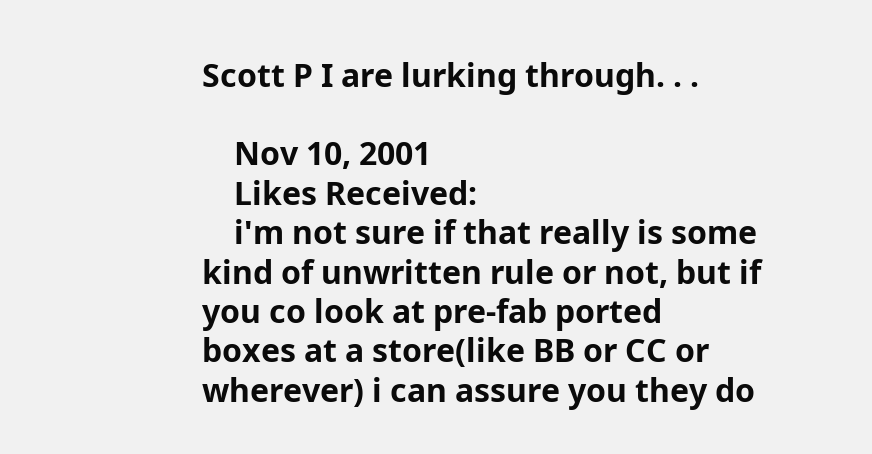Scott P I are lurking through. . .

    Nov 10, 2001
    Likes Received:
    i'm not sure if that really is some kind of unwritten rule or not, but if you co look at pre-fab ported boxes at a store(like BB or CC or wherever) i can assure you they do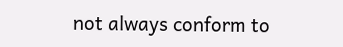not always conform to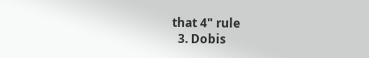that 4" rule
  3. Dobis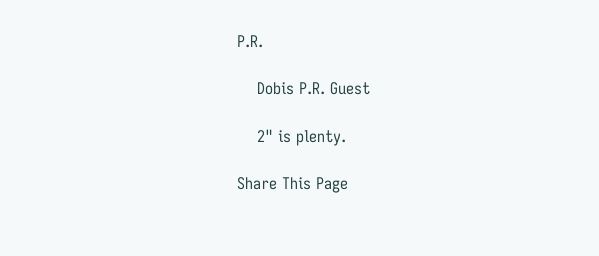P.R.

    Dobis P.R. Guest

    2" is plenty.

Share This Page